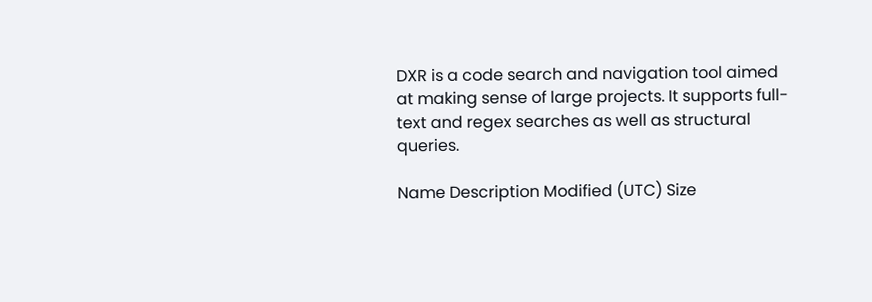DXR is a code search and navigation tool aimed at making sense of large projects. It supports full-text and regex searches as well as structural queries.

Name Description Modified (UTC) Size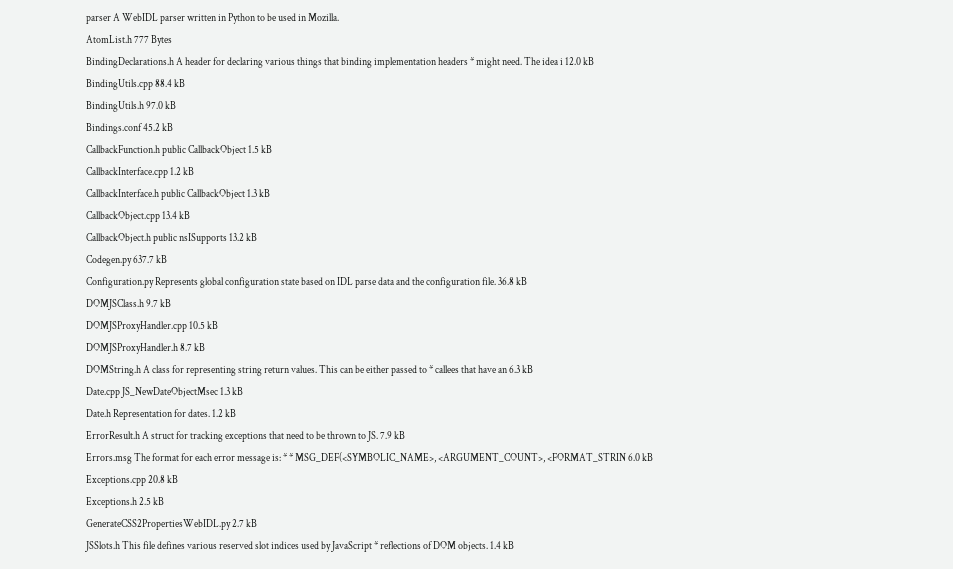parser A WebIDL parser written in Python to be used in Mozilla.
AtomList.h 777 Bytes
BindingDeclarations.h A header for declaring various things that binding implementation headers * might need. The idea i 12.0 kB
BindingUtils.cpp 88.4 kB
BindingUtils.h 97.0 kB
Bindings.conf 45.2 kB
CallbackFunction.h public CallbackObject 1.5 kB
CallbackInterface.cpp 1.2 kB
CallbackInterface.h public CallbackObject 1.3 kB
CallbackObject.cpp 13.4 kB
CallbackObject.h public nsISupports 13.2 kB
Codegen.py 637.7 kB
Configuration.py Represents global configuration state based on IDL parse data and the configuration file. 36.8 kB
DOMJSClass.h 9.7 kB
DOMJSProxyHandler.cpp 10.5 kB
DOMJSProxyHandler.h 8.7 kB
DOMString.h A class for representing string return values. This can be either passed to * callees that have an 6.3 kB
Date.cpp JS_NewDateObjectMsec 1.3 kB
Date.h Representation for dates. 1.2 kB
ErrorResult.h A struct for tracking exceptions that need to be thrown to JS. 7.9 kB
Errors.msg The format for each error message is: * * MSG_DEF(<SYMBOLIC_NAME>, <ARGUMENT_COUNT>, <FORMAT_STRIN 6.0 kB
Exceptions.cpp 20.8 kB
Exceptions.h 2.5 kB
GenerateCSS2PropertiesWebIDL.py 2.7 kB
JSSlots.h This file defines various reserved slot indices used by JavaScript * reflections of DOM objects. 1.4 kB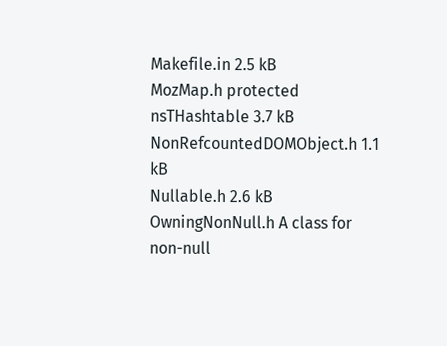Makefile.in 2.5 kB
MozMap.h protected nsTHashtable 3.7 kB
NonRefcountedDOMObject.h 1.1 kB
Nullable.h 2.6 kB
OwningNonNull.h A class for non-null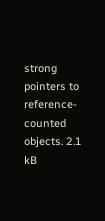strong pointers to reference-counted objects. 2.1 kB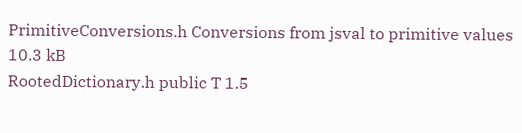PrimitiveConversions.h Conversions from jsval to primitive values 10.3 kB
RootedDictionary.h public T 1.5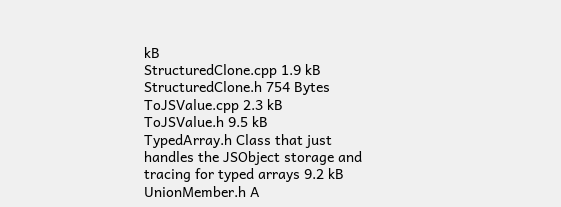kB
StructuredClone.cpp 1.9 kB
StructuredClone.h 754 Bytes
ToJSValue.cpp 2.3 kB
ToJSValue.h 9.5 kB
TypedArray.h Class that just handles the JSObject storage and tracing for typed arrays 9.2 kB
UnionMember.h A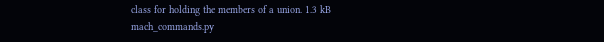class for holding the members of a union. 1.3 kB
mach_commands.py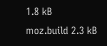1.8 kB
moz.build 2.3 kB